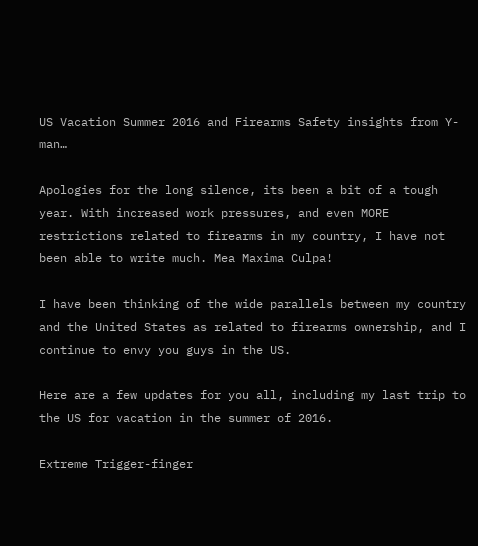US Vacation Summer 2016 and Firearms Safety insights from Y-man…

Apologies for the long silence, its been a bit of a tough year. With increased work pressures, and even MORE restrictions related to firearms in my country, I have not been able to write much. Mea Maxima Culpa!

I have been thinking of the wide parallels between my country and the United States as related to firearms ownership, and I continue to envy you guys in the US.

Here are a few updates for you all, including my last trip to the US for vacation in the summer of 2016.

Extreme Trigger-finger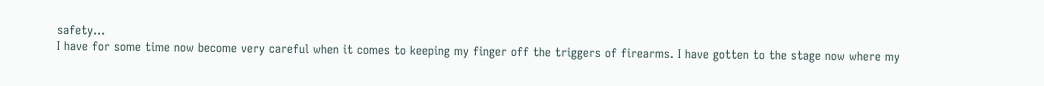safety…
I have for some time now become very careful when it comes to keeping my finger off the triggers of firearms. I have gotten to the stage now where my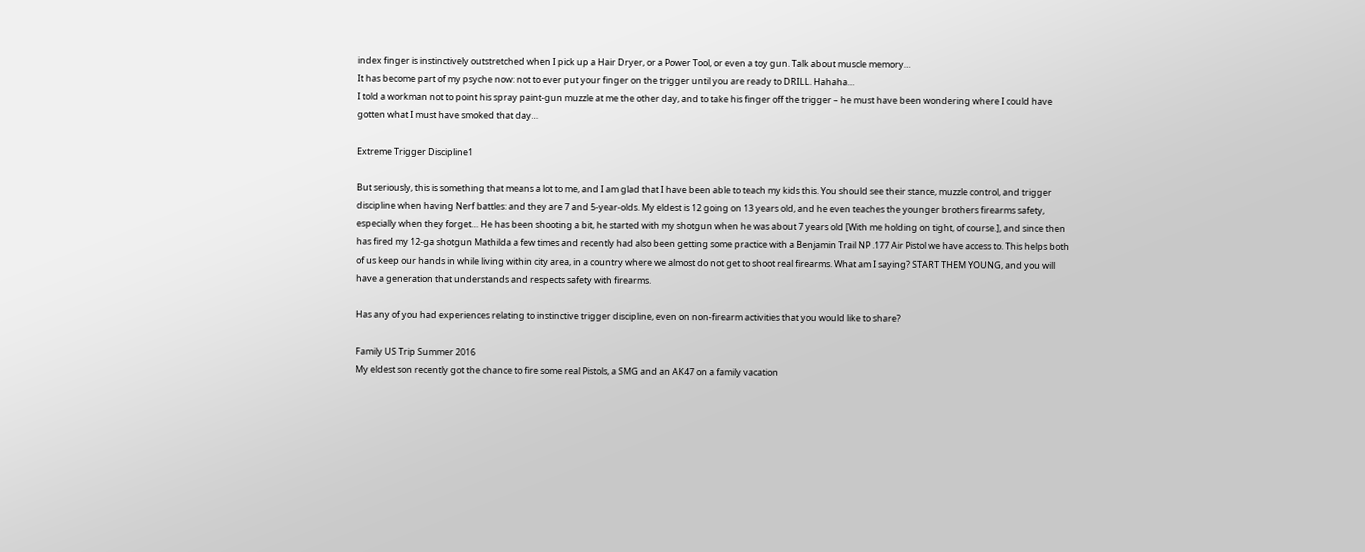index finger is instinctively outstretched when I pick up a Hair Dryer, or a Power Tool, or even a toy gun. Talk about muscle memory…
It has become part of my psyche now: not to ever put your finger on the trigger until you are ready to DRILL. Hahaha…
I told a workman not to point his spray paint-gun muzzle at me the other day, and to take his finger off the trigger – he must have been wondering where I could have gotten what I must have smoked that day…

Extreme Trigger Discipline1

But seriously, this is something that means a lot to me, and I am glad that I have been able to teach my kids this. You should see their stance, muzzle control, and trigger discipline when having Nerf battles: and they are 7 and 5-year-olds. My eldest is 12 going on 13 years old, and he even teaches the younger brothers firearms safety, especially when they forget… He has been shooting a bit, he started with my shotgun when he was about 7 years old [With me holding on tight, of course.], and since then has fired my 12-ga shotgun Mathilda a few times and recently had also been getting some practice with a Benjamin Trail NP .177 Air Pistol we have access to. This helps both of us keep our hands in while living within city area, in a country where we almost do not get to shoot real firearms. What am I saying? START THEM YOUNG, and you will have a generation that understands and respects safety with firearms.

Has any of you had experiences relating to instinctive trigger discipline, even on non-firearm activities that you would like to share?

Family US Trip Summer 2016
My eldest son recently got the chance to fire some real Pistols, a SMG and an AK47 on a family vacation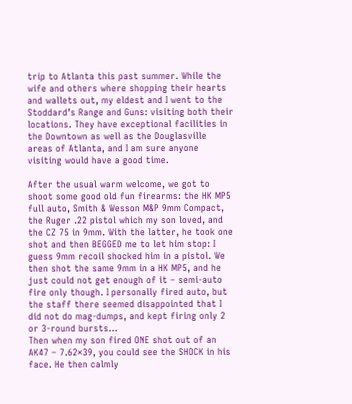trip to Atlanta this past summer. While the wife and others where shopping their hearts and wallets out, my eldest and I went to the Stoddard’s Range and Guns: visiting both their locations. They have exceptional facilities in the Downtown as well as the Douglasville areas of Atlanta, and I am sure anyone visiting would have a good time.

After the usual warm welcome, we got to shoot some good old fun firearms: the HK MP5 full auto, Smith & Wesson M&P 9mm Compact, the Ruger .22 pistol which my son loved, and the CZ 75 in 9mm. With the latter, he took one shot and then BEGGED me to let him stop: I guess 9mm recoil shocked him in a pistol. We then shot the same 9mm in a HK MP5, and he just could not get enough of it – semi-auto fire only though. I personally fired auto, but the staff there seemed disappointed that I did not do mag-dumps, and kept firing only 2 or 3-round bursts…
Then when my son fired ONE shot out of an AK47 – 7.62×39, you could see the SHOCK in his face. He then calmly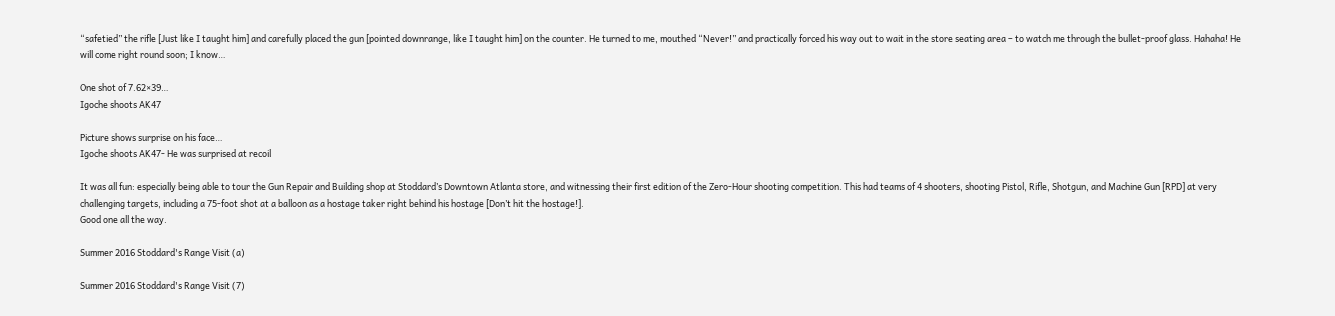“safetied” the rifle [Just like I taught him] and carefully placed the gun [pointed downrange, like I taught him] on the counter. He turned to me, mouthed “Never!” and practically forced his way out to wait in the store seating area – to watch me through the bullet-proof glass. Hahaha! He will come right round soon; I know…

One shot of 7.62×39…
Igoche shoots AK47

Picture shows surprise on his face…
Igoche shoots AK47- He was surprised at recoil

It was all fun: especially being able to tour the Gun Repair and Building shop at Stoddard’s Downtown Atlanta store, and witnessing their first edition of the Zero-Hour shooting competition. This had teams of 4 shooters, shooting Pistol, Rifle, Shotgun, and Machine Gun [RPD] at very challenging targets, including a 75-foot shot at a balloon as a hostage taker right behind his hostage [Don’t hit the hostage!].
Good one all the way.

Summer 2016 Stoddard's Range Visit (a)

Summer 2016 Stoddard's Range Visit (7)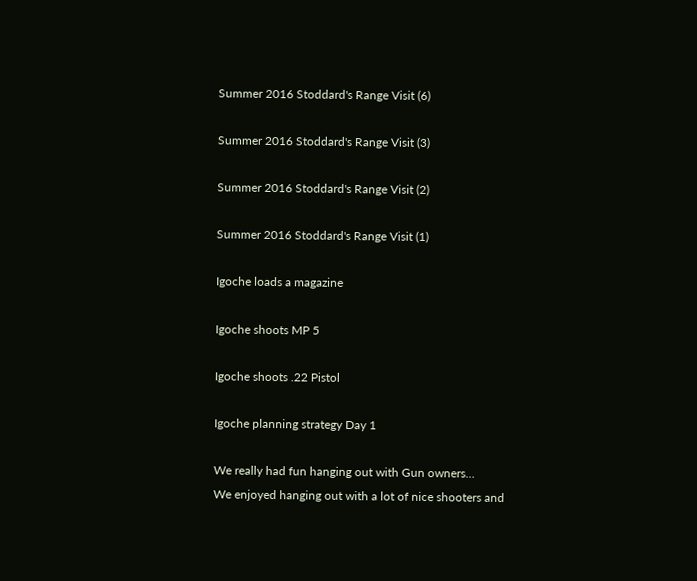Summer 2016 Stoddard's Range Visit (6)

Summer 2016 Stoddard's Range Visit (3)

Summer 2016 Stoddard's Range Visit (2)

Summer 2016 Stoddard's Range Visit (1)

Igoche loads a magazine

Igoche shoots MP 5

Igoche shoots .22 Pistol

Igoche planning strategy Day 1

We really had fun hanging out with Gun owners…
We enjoyed hanging out with a lot of nice shooters and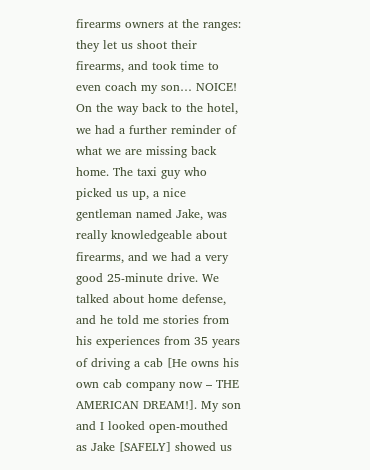firearms owners at the ranges: they let us shoot their firearms, and took time to even coach my son… NOICE!
On the way back to the hotel, we had a further reminder of what we are missing back home. The taxi guy who picked us up, a nice gentleman named Jake, was really knowledgeable about firearms, and we had a very good 25-minute drive. We talked about home defense, and he told me stories from his experiences from 35 years of driving a cab [He owns his own cab company now – THE AMERICAN DREAM!]. My son and I looked open-mouthed as Jake [SAFELY] showed us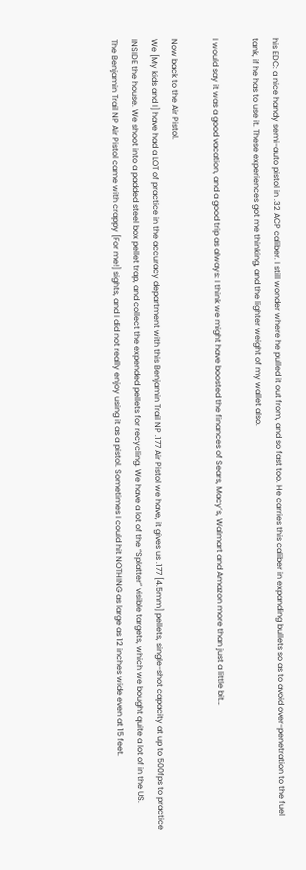his EDC: a nice handy semi-auto pistol in .32 ACP caliber. I still wonder where he pulled it out from, and so fast too. He carries this caliber in expanding bullets so as to avoid over-penetration to the fuel tank, if he has to use it. These experiences got me thinking, and the lighter weight of my wallet also.

I would say it was a good vacation, and a good trip as always: I think we might have boosted the finances of Sears, Macy’s, Walmart and Amazon more than just a little bit…

Now back to the Air Pistol.
We [My kids and I] have had a LOT of practice in the accuracy department with this Benjamin Trail NP .177 Air Pistol we have, it gives us .177 [4.5mm] pellets, single-shot capacity at up to 500fps to practice INSIDE the house. We shoot into a padded steel box pellet trap, and collect the expended pellets for recycling. We have a lot of the “Splatter” visible targets, which we bought quite a lot of in the US.
The Benjamin Trail NP Air Pistol came with crappy [For me!] sights, and I did not really enjoy using it as a pistol. Sometimes I could hit NOTHING as large as 12 inches wide even at 15 feet.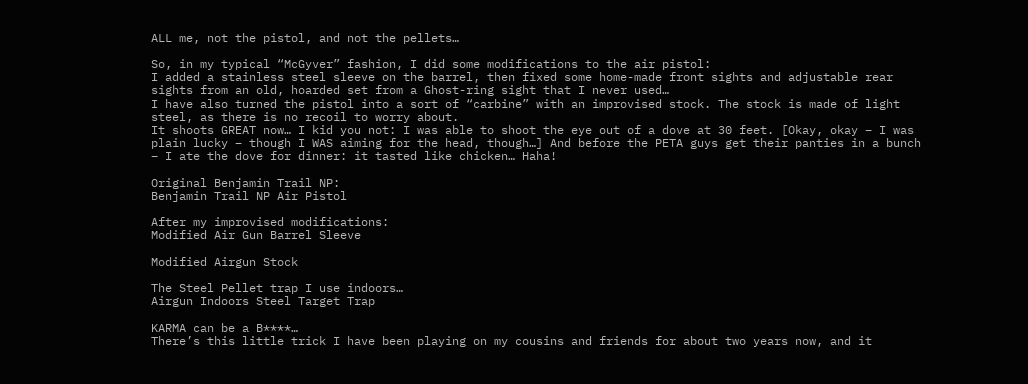ALL me, not the pistol, and not the pellets…

So, in my typical “McGyver” fashion, I did some modifications to the air pistol:
I added a stainless steel sleeve on the barrel, then fixed some home-made front sights and adjustable rear sights from an old, hoarded set from a Ghost-ring sight that I never used…
I have also turned the pistol into a sort of “carbine” with an improvised stock. The stock is made of light steel, as there is no recoil to worry about.
It shoots GREAT now… I kid you not: I was able to shoot the eye out of a dove at 30 feet. [Okay, okay – I was plain lucky – though I WAS aiming for the head, though…] And before the PETA guys get their panties in a bunch – I ate the dove for dinner: it tasted like chicken… Haha!

Original Benjamin Trail NP:
Benjamin Trail NP Air Pistol

After my improvised modifications:
Modified Air Gun Barrel Sleeve

Modified Airgun Stock

The Steel Pellet trap I use indoors…
Airgun Indoors Steel Target Trap

KARMA can be a B****…
There’s this little trick I have been playing on my cousins and friends for about two years now, and it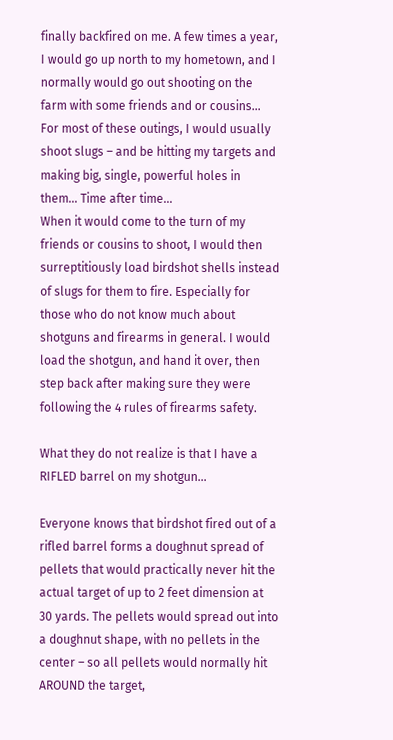finally backfired on me. A few times a year, I would go up north to my hometown, and I normally would go out shooting on the farm with some friends and or cousins… For most of these outings, I would usually shoot slugs – and be hitting my targets and making big, single, powerful holes in them… Time after time…
When it would come to the turn of my friends or cousins to shoot, I would then surreptitiously load birdshot shells instead of slugs for them to fire. Especially for those who do not know much about shotguns and firearms in general. I would load the shotgun, and hand it over, then step back after making sure they were following the 4 rules of firearms safety.

What they do not realize is that I have a RIFLED barrel on my shotgun…

Everyone knows that birdshot fired out of a rifled barrel forms a doughnut spread of pellets that would practically never hit the actual target of up to 2 feet dimension at 30 yards. The pellets would spread out into a doughnut shape, with no pellets in the center – so all pellets would normally hit AROUND the target,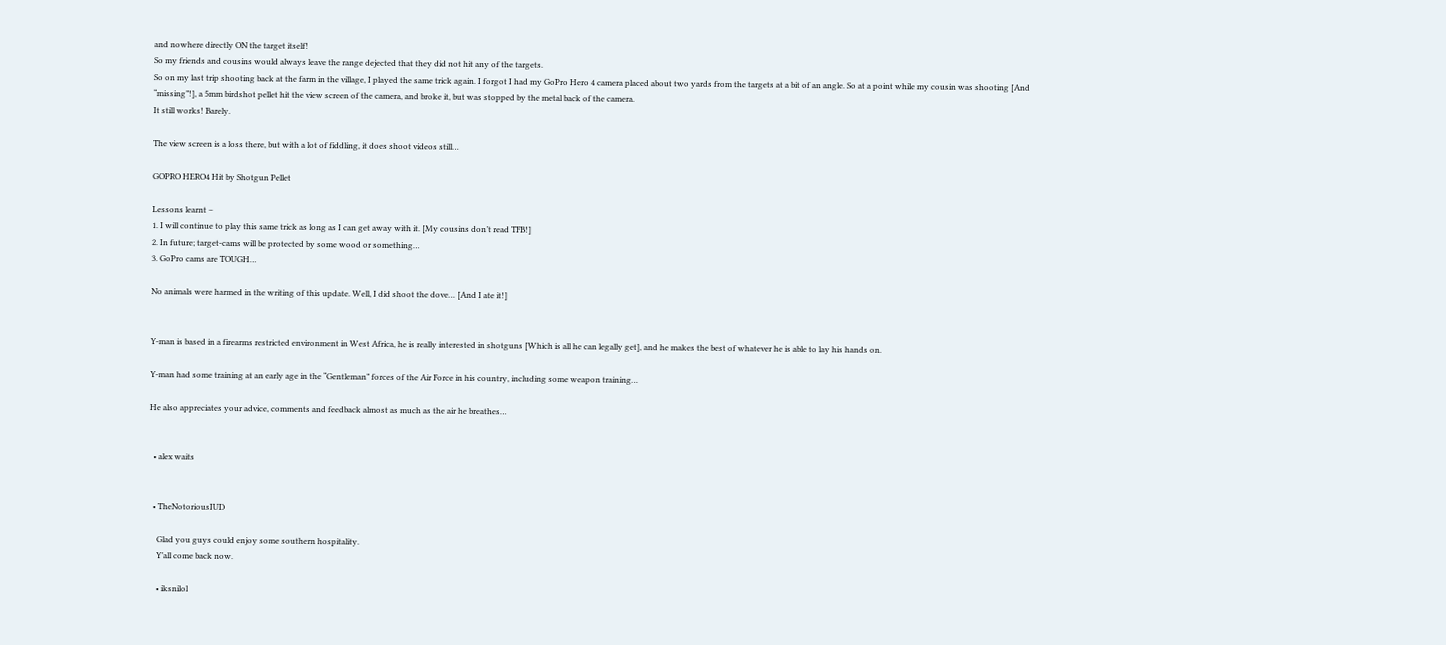and nowhere directly ON the target itself!
So my friends and cousins would always leave the range dejected that they did not hit any of the targets.
So on my last trip shooting back at the farm in the village, I played the same trick again. I forgot I had my GoPro Hero 4 camera placed about two yards from the targets at a bit of an angle. So at a point while my cousin was shooting [And “missing”!], a 5mm birdshot pellet hit the view screen of the camera, and broke it, but was stopped by the metal back of the camera.
It still works! Barely.

The view screen is a loss there, but with a lot of fiddling, it does shoot videos still…

GOPRO HERO4 Hit by Shotgun Pellet

Lessons learnt –
1. I will continue to play this same trick as long as I can get away with it. [My cousins don’t read TFB!]
2. In future; target-cams will be protected by some wood or something…
3. GoPro cams are TOUGH…

No animals were harmed in the writing of this update. Well, I did shoot the dove… [And I ate it!]


Y-man is based in a firearms restricted environment in West Africa, he is really interested in shotguns [Which is all he can legally get], and he makes the best of whatever he is able to lay his hands on.

Y-man had some training at an early age in the “Gentleman” forces of the Air Force in his country, including some weapon training…

He also appreciates your advice, comments and feedback almost as much as the air he breathes…


  • alex waits


  • TheNotoriousIUD

    Glad you guys could enjoy some southern hospitality.
    Y’all come back now.

    • iksnilol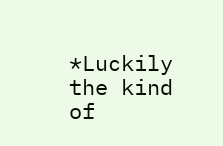*Luckily the kind of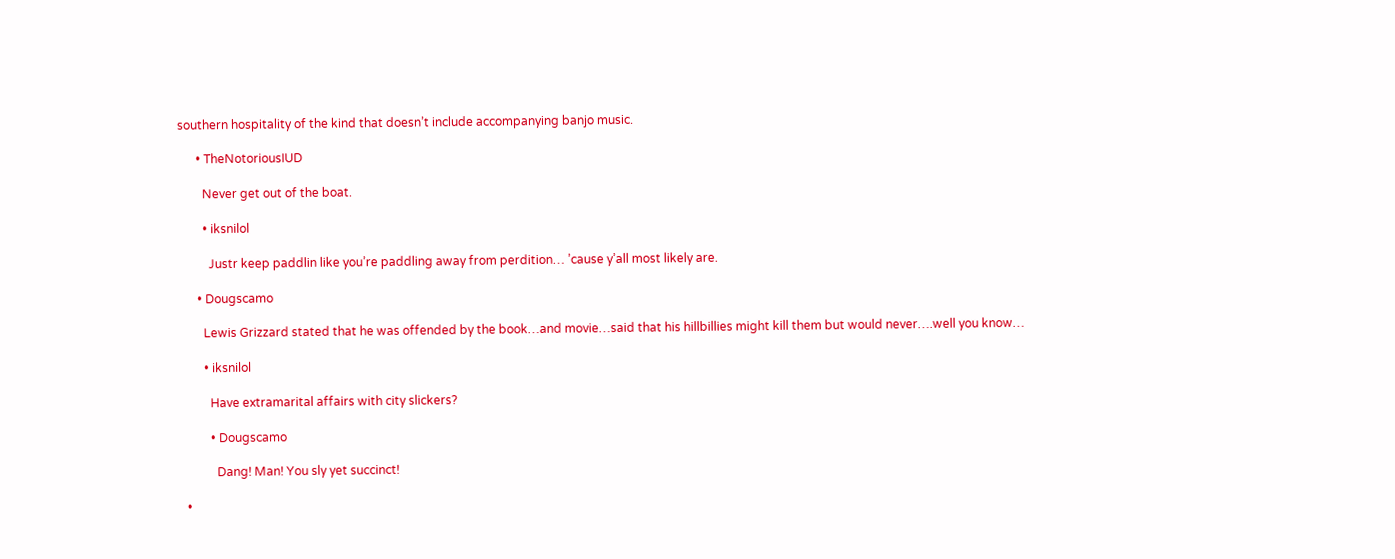southern hospitality of the kind that doesn’t include accompanying banjo music.

      • TheNotoriousIUD

        Never get out of the boat.

        • iksnilol

          Justr keep paddlin like you’re paddling away from perdition… ’cause y’all most likely are.

      • Dougscamo

        Lewis Grizzard stated that he was offended by the book…and movie…said that his hillbillies might kill them but would never….well you know…

        • iksnilol

          Have extramarital affairs with city slickers?

          • Dougscamo

            Dang! Man! You sly yet succinct!

  •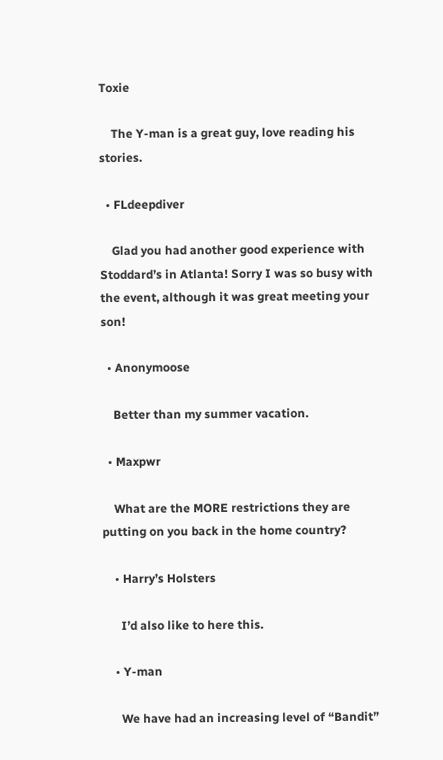Toxie

    The Y-man is a great guy, love reading his stories.

  • FLdeepdiver

    Glad you had another good experience with Stoddard’s in Atlanta! Sorry I was so busy with the event, although it was great meeting your son!

  • Anonymoose

    Better than my summer vacation.

  • Maxpwr

    What are the MORE restrictions they are putting on you back in the home country?

    • Harry’s Holsters

      I’d also like to here this.

    • Y-man

      We have had an increasing level of “Bandit”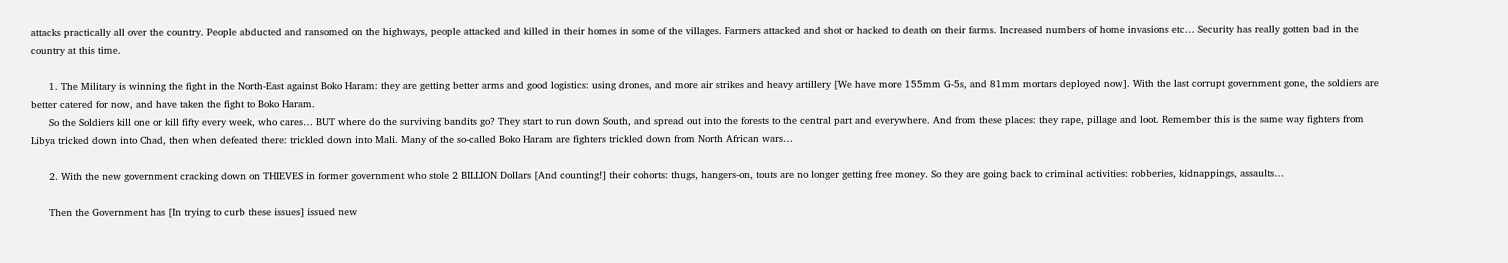attacks practically all over the country. People abducted and ransomed on the highways, people attacked and killed in their homes in some of the villages. Farmers attacked and shot or hacked to death on their farms. Increased numbers of home invasions etc… Security has really gotten bad in the country at this time.

      1. The Military is winning the fight in the North-East against Boko Haram: they are getting better arms and good logistics: using drones, and more air strikes and heavy artillery [We have more 155mm G-5s, and 81mm mortars deployed now]. With the last corrupt government gone, the soldiers are better catered for now, and have taken the fight to Boko Haram.
      So the Soldiers kill one or kill fifty every week, who cares… BUT where do the surviving bandits go? They start to run down South, and spread out into the forests to the central part and everywhere. And from these places: they rape, pillage and loot. Remember this is the same way fighters from Libya tricked down into Chad, then when defeated there: trickled down into Mali. Many of the so-called Boko Haram are fighters trickled down from North African wars…

      2. With the new government cracking down on THIEVES in former government who stole 2 BILLION Dollars [And counting!] their cohorts: thugs, hangers-on, touts are no longer getting free money. So they are going back to criminal activities: robberies, kidnappings, assaults…

      Then the Government has [In trying to curb these issues] issued new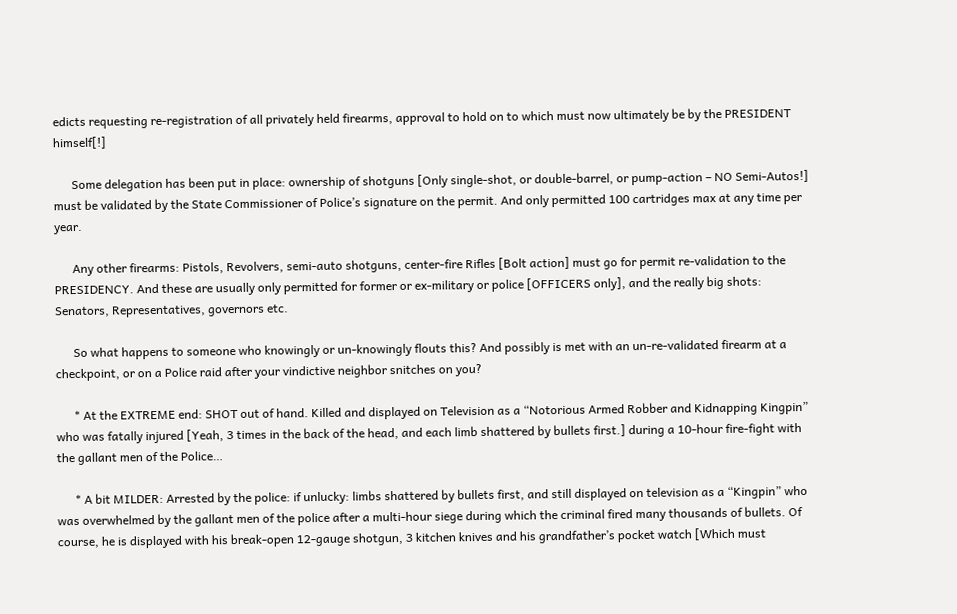edicts requesting re-registration of all privately held firearms, approval to hold on to which must now ultimately be by the PRESIDENT himself[!]

      Some delegation has been put in place: ownership of shotguns [Only single-shot, or double-barrel, or pump-action – NO Semi-Autos!] must be validated by the State Commissioner of Police’s signature on the permit. And only permitted 100 cartridges max at any time per year.

      Any other firearms: Pistols, Revolvers, semi-auto shotguns, center-fire Rifles [Bolt action] must go for permit re-validation to the PRESIDENCY. And these are usually only permitted for former or ex-military or police [OFFICERS only], and the really big shots: Senators, Representatives, governors etc.

      So what happens to someone who knowingly or un-knowingly flouts this? And possibly is met with an un-re-validated firearm at a checkpoint, or on a Police raid after your vindictive neighbor snitches on you?

      * At the EXTREME end: SHOT out of hand. Killed and displayed on Television as a “Notorious Armed Robber and Kidnapping Kingpin” who was fatally injured [Yeah, 3 times in the back of the head, and each limb shattered by bullets first.] during a 10-hour fire-fight with the gallant men of the Police…

      * A bit MILDER: Arrested by the police: if unlucky: limbs shattered by bullets first, and still displayed on television as a “Kingpin” who was overwhelmed by the gallant men of the police after a multi-hour siege during which the criminal fired many thousands of bullets. Of course, he is displayed with his break-open 12-gauge shotgun, 3 kitchen knives and his grandfather’s pocket watch [Which must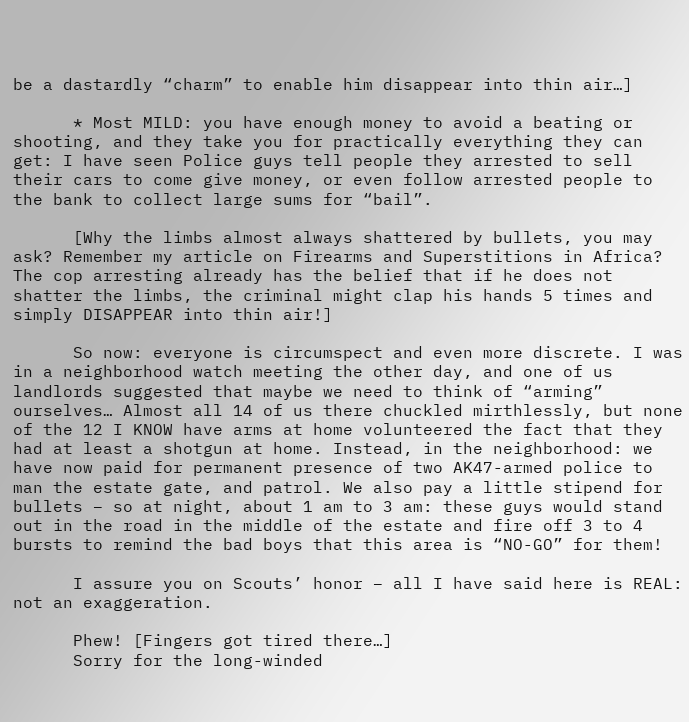be a dastardly “charm” to enable him disappear into thin air…]

      * Most MILD: you have enough money to avoid a beating or shooting, and they take you for practically everything they can get: I have seen Police guys tell people they arrested to sell their cars to come give money, or even follow arrested people to the bank to collect large sums for “bail”.

      [Why the limbs almost always shattered by bullets, you may ask? Remember my article on Firearms and Superstitions in Africa? The cop arresting already has the belief that if he does not shatter the limbs, the criminal might clap his hands 5 times and simply DISAPPEAR into thin air!]

      So now: everyone is circumspect and even more discrete. I was in a neighborhood watch meeting the other day, and one of us landlords suggested that maybe we need to think of “arming” ourselves… Almost all 14 of us there chuckled mirthlessly, but none of the 12 I KNOW have arms at home volunteered the fact that they had at least a shotgun at home. Instead, in the neighborhood: we have now paid for permanent presence of two AK47-armed police to man the estate gate, and patrol. We also pay a little stipend for bullets – so at night, about 1 am to 3 am: these guys would stand out in the road in the middle of the estate and fire off 3 to 4 bursts to remind the bad boys that this area is “NO-GO” for them!

      I assure you on Scouts’ honor – all I have said here is REAL: not an exaggeration.

      Phew! [Fingers got tired there…]
      Sorry for the long-winded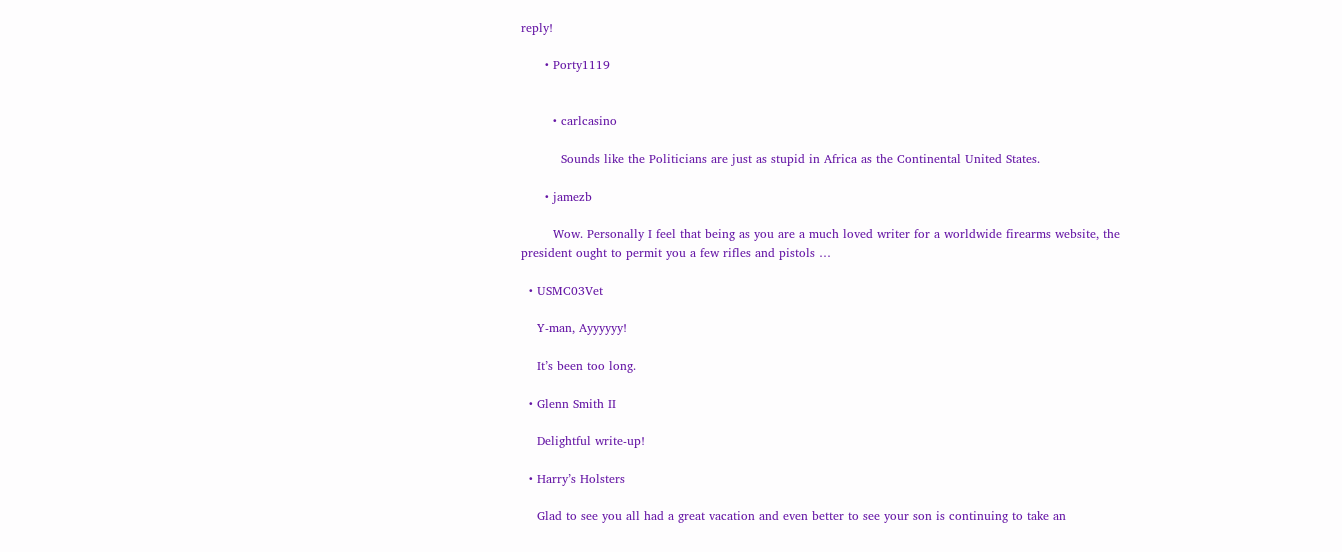reply!

      • Porty1119


        • carlcasino

          Sounds like the Politicians are just as stupid in Africa as the Continental United States.

      • jamezb

        Wow. Personally I feel that being as you are a much loved writer for a worldwide firearms website, the president ought to permit you a few rifles and pistols …

  • USMC03Vet

    Y-man, Ayyyyyy!

    It’s been too long.

  • Glenn Smith II

    Delightful write-up!

  • Harry’s Holsters

    Glad to see you all had a great vacation and even better to see your son is continuing to take an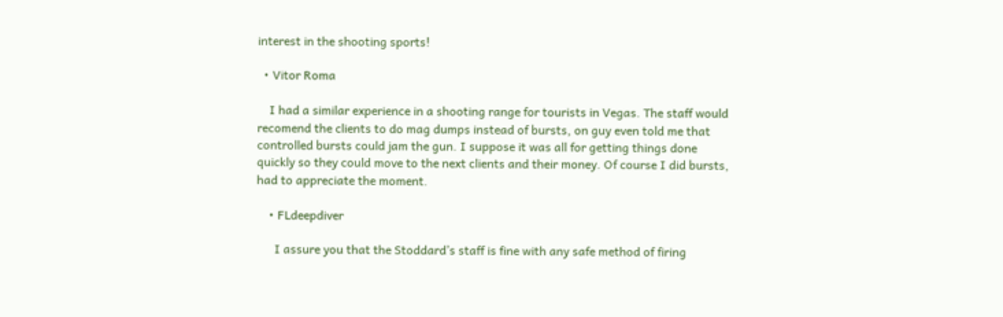interest in the shooting sports!

  • Vitor Roma

    I had a similar experience in a shooting range for tourists in Vegas. The staff would recomend the clients to do mag dumps instead of bursts, on guy even told me that controlled bursts could jam the gun. I suppose it was all for getting things done quickly so they could move to the next clients and their money. Of course I did bursts, had to appreciate the moment.

    • FLdeepdiver

      I assure you that the Stoddard’s staff is fine with any safe method of firing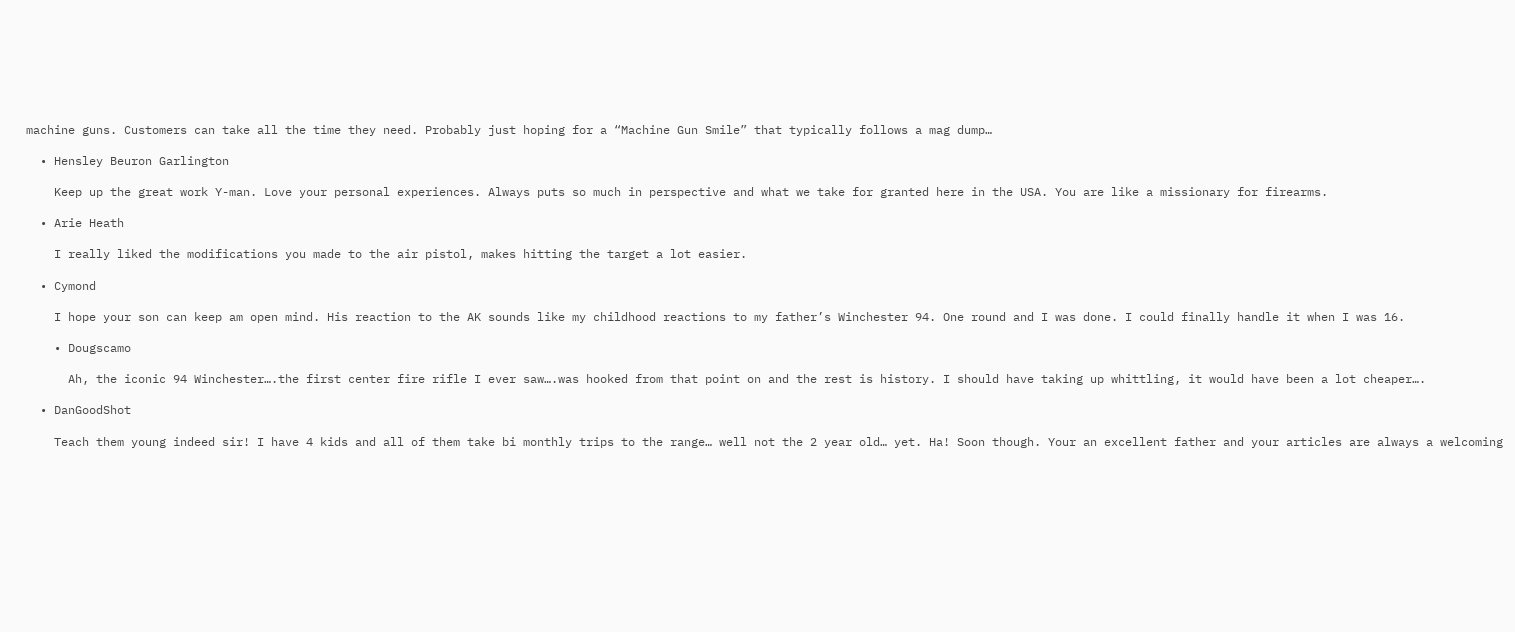machine guns. Customers can take all the time they need. Probably just hoping for a “Machine Gun Smile” that typically follows a mag dump…

  • Hensley Beuron Garlington

    Keep up the great work Y-man. Love your personal experiences. Always puts so much in perspective and what we take for granted here in the USA. You are like a missionary for firearms.

  • Arie Heath

    I really liked the modifications you made to the air pistol, makes hitting the target a lot easier.

  • Cymond

    I hope your son can keep am open mind. His reaction to the AK sounds like my childhood reactions to my father’s Winchester 94. One round and I was done. I could finally handle it when I was 16.

    • Dougscamo

      Ah, the iconic 94 Winchester….the first center fire rifle I ever saw….was hooked from that point on and the rest is history. I should have taking up whittling, it would have been a lot cheaper….

  • DanGoodShot

    Teach them young indeed sir! I have 4 kids and all of them take bi monthly trips to the range… well not the 2 year old… yet. Ha! Soon though. Your an excellent father and your articles are always a welcoming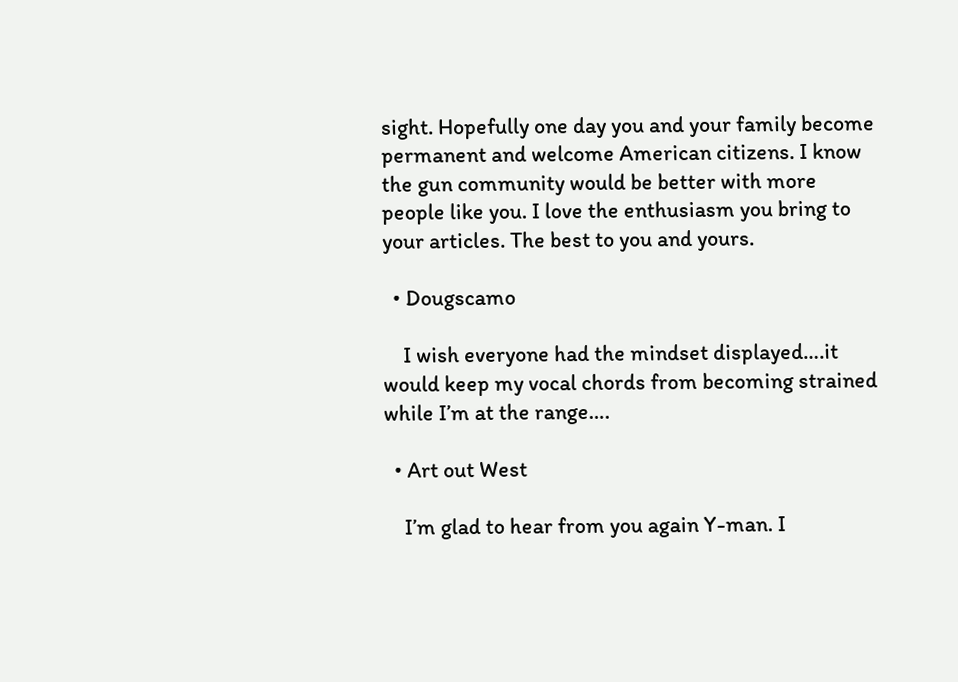sight. Hopefully one day you and your family become permanent and welcome American citizens. I know the gun community would be better with more people like you. I love the enthusiasm you bring to your articles. The best to you and yours.

  • Dougscamo

    I wish everyone had the mindset displayed….it would keep my vocal chords from becoming strained while I’m at the range….

  • Art out West

    I’m glad to hear from you again Y-man. I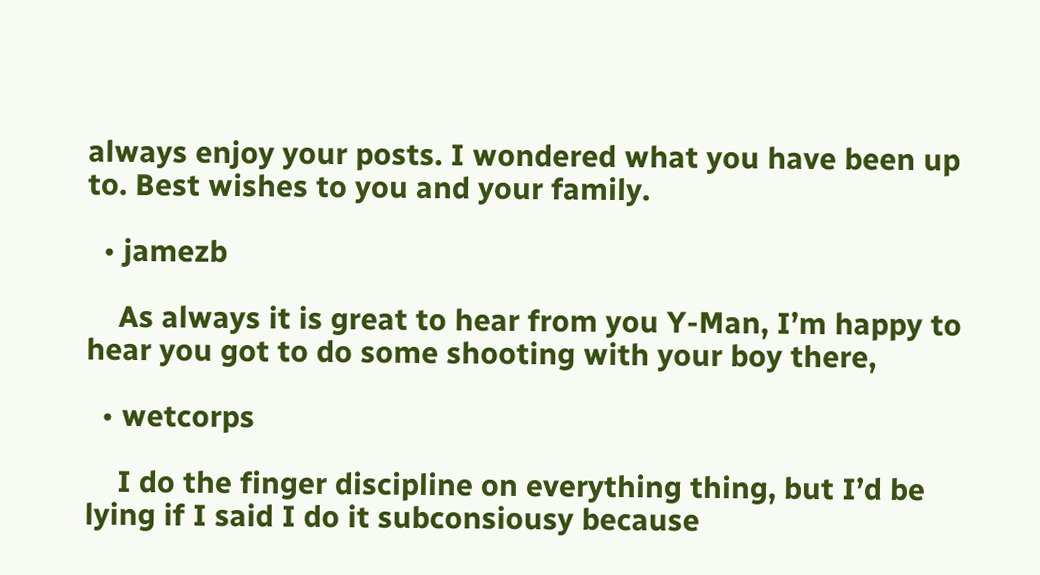always enjoy your posts. I wondered what you have been up to. Best wishes to you and your family.

  • jamezb

    As always it is great to hear from you Y-Man, I’m happy to hear you got to do some shooting with your boy there,

  • wetcorps

    I do the finger discipline on everything thing, but I’d be lying if I said I do it subconsiousy because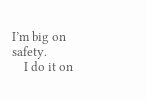I’m big on safety.
    I do it on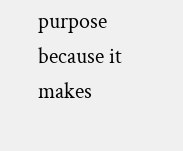purpose because it makes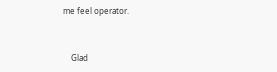me feel operator.


    Glad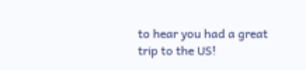to hear you had a great trip to the US!